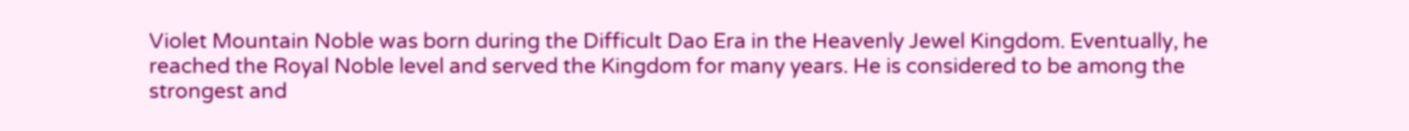Violet Mountain Noble was born during the Difficult Dao Era in the Heavenly Jewel Kingdom. Eventually, he reached the Royal Noble level and served the Kingdom for many years. He is considered to be among the strongest and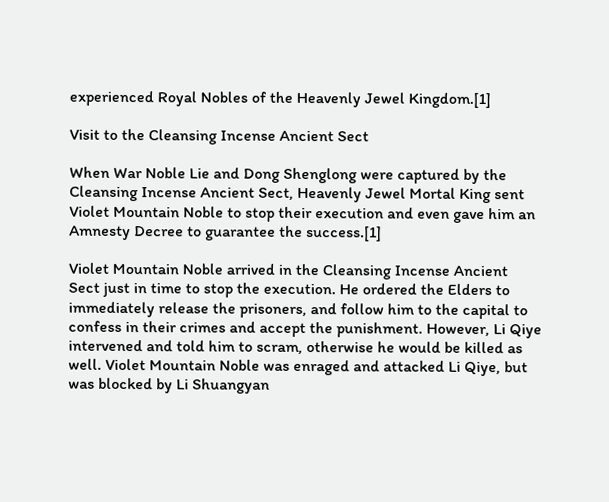experienced Royal Nobles of the Heavenly Jewel Kingdom.[1]

Visit to the Cleansing Incense Ancient Sect

When War Noble Lie and Dong Shenglong were captured by the Cleansing Incense Ancient Sect, Heavenly Jewel Mortal King sent Violet Mountain Noble to stop their execution and even gave him an Amnesty Decree to guarantee the success.[1]

Violet Mountain Noble arrived in the Cleansing Incense Ancient Sect just in time to stop the execution. He ordered the Elders to immediately release the prisoners, and follow him to the capital to confess in their crimes and accept the punishment. However, Li Qiye intervened and told him to scram, otherwise he would be killed as well. Violet Mountain Noble was enraged and attacked Li Qiye, but was blocked by Li Shuangyan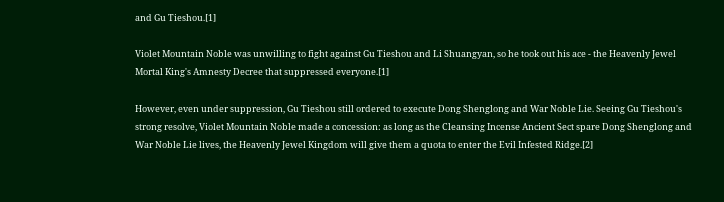and Gu Tieshou.[1]

Violet Mountain Noble was unwilling to fight against Gu Tieshou and Li Shuangyan, so he took out his ace - the Heavenly Jewel Mortal King's Amnesty Decree that suppressed everyone.[1]

However, even under suppression, Gu Tieshou still ordered to execute Dong Shenglong and War Noble Lie. Seeing Gu Tieshou's strong resolve, Violet Mountain Noble made a concession: as long as the Cleansing Incense Ancient Sect spare Dong Shenglong and War Noble Lie lives, the Heavenly Jewel Kingdom will give them a quota to enter the Evil Infested Ridge.[2]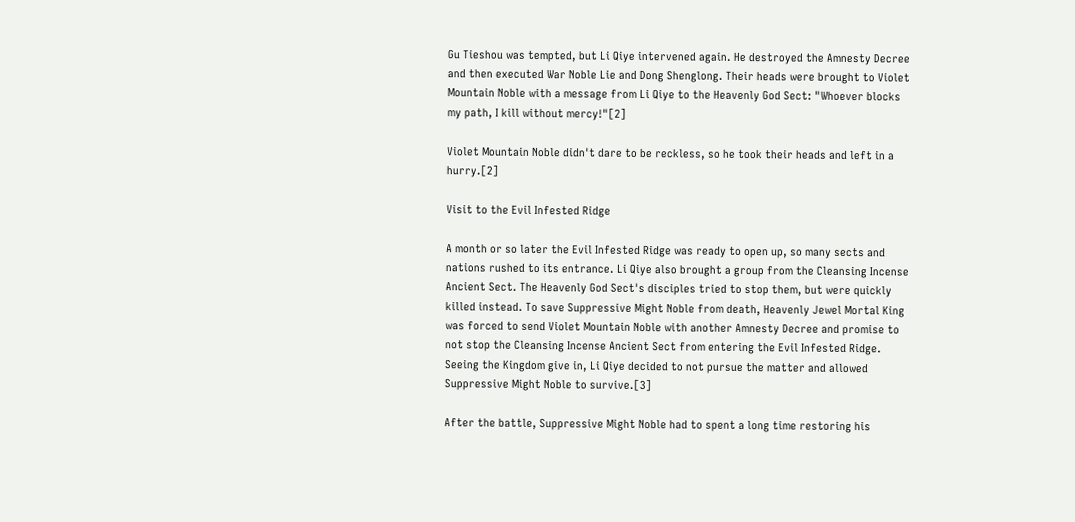Gu Tieshou was tempted, but Li Qiye intervened again. He destroyed the Amnesty Decree and then executed War Noble Lie and Dong Shenglong. Their heads were brought to Violet Mountain Noble with a message from Li Qiye to the Heavenly God Sect: "Whoever blocks my path, I kill without mercy!"[2]

Violet Mountain Noble didn't dare to be reckless, so he took their heads and left in a hurry.[2]

Visit to the Evil Infested Ridge

A month or so later the Evil Infested Ridge was ready to open up, so many sects and nations rushed to its entrance. Li Qiye also brought a group from the Cleansing Incense Ancient Sect. The Heavenly God Sect's disciples tried to stop them, but were quickly killed instead. To save Suppressive Might Noble from death, Heavenly Jewel Mortal King was forced to send Violet Mountain Noble with another Amnesty Decree and promise to not stop the Cleansing Incense Ancient Sect from entering the Evil Infested Ridge. Seeing the Kingdom give in, Li Qiye decided to not pursue the matter and allowed Suppressive Might Noble to survive.[3]

After the battle, Suppressive Might Noble had to spent a long time restoring his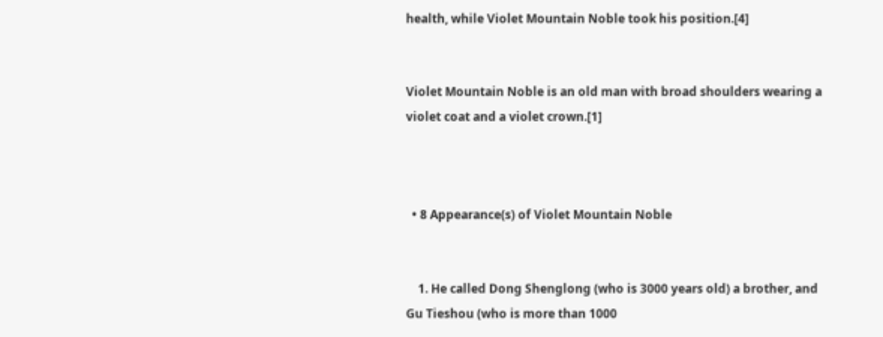health, while Violet Mountain Noble took his position.[4]


Violet Mountain Noble is an old man with broad shoulders wearing a violet coat and a violet crown.[1]



  • 8 Appearance(s) of Violet Mountain Noble


    1. He called Dong Shenglong (who is 3000 years old) a brother, and Gu Tieshou (who is more than 1000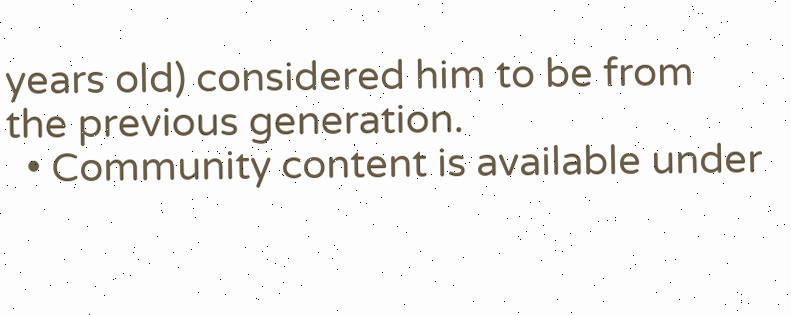years old) considered him to be from the previous generation.
  • Community content is available under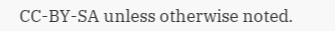CC-BY-SA unless otherwise noted.